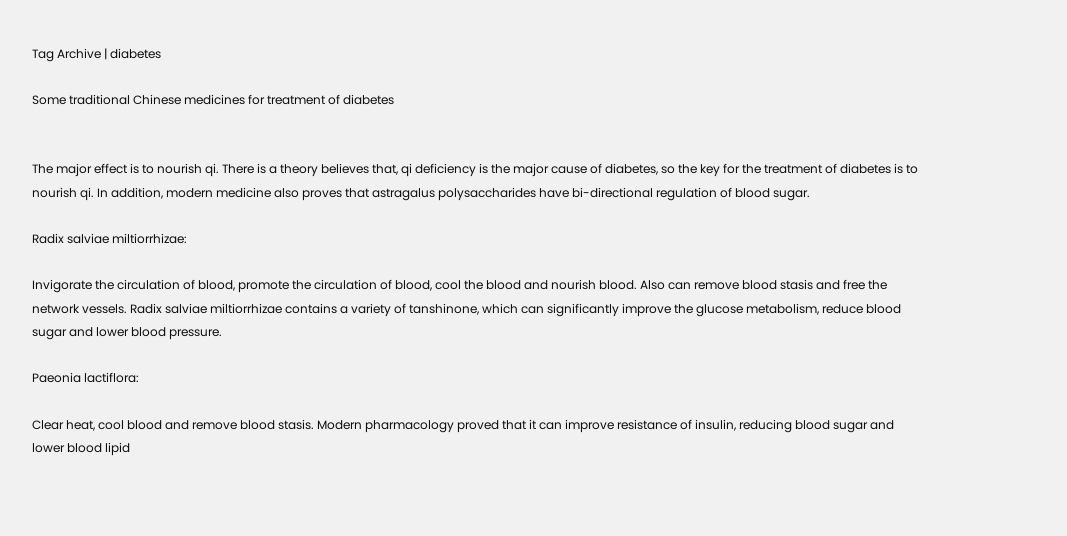Tag Archive | diabetes

Some traditional Chinese medicines for treatment of diabetes


The major effect is to nourish qi. There is a theory believes that, qi deficiency is the major cause of diabetes, so the key for the treatment of diabetes is to nourish qi. In addition, modern medicine also proves that astragalus polysaccharides have bi-directional regulation of blood sugar.

Radix salviae miltiorrhizae:

Invigorate the circulation of blood, promote the circulation of blood, cool the blood and nourish blood. Also can remove blood stasis and free the network vessels. Radix salviae miltiorrhizae contains a variety of tanshinone, which can significantly improve the glucose metabolism, reduce blood sugar and lower blood pressure.

Paeonia lactiflora:

Clear heat, cool blood and remove blood stasis. Modern pharmacology proved that it can improve resistance of insulin, reducing blood sugar and lower blood lipid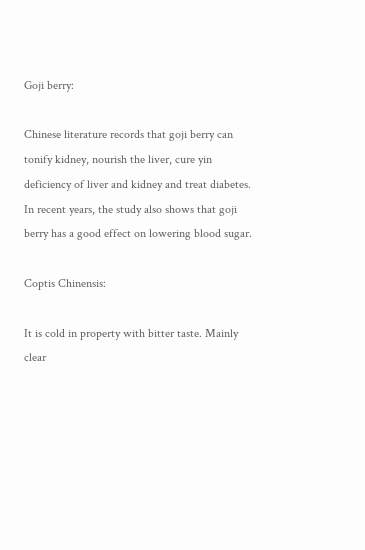Goji berry:

Chinese literature records that goji berry can tonify kidney, nourish the liver, cure yin deficiency of liver and kidney and treat diabetes. In recent years, the study also shows that goji berry has a good effect on lowering blood sugar.

Coptis Chinensis:

It is cold in property with bitter taste. Mainly clear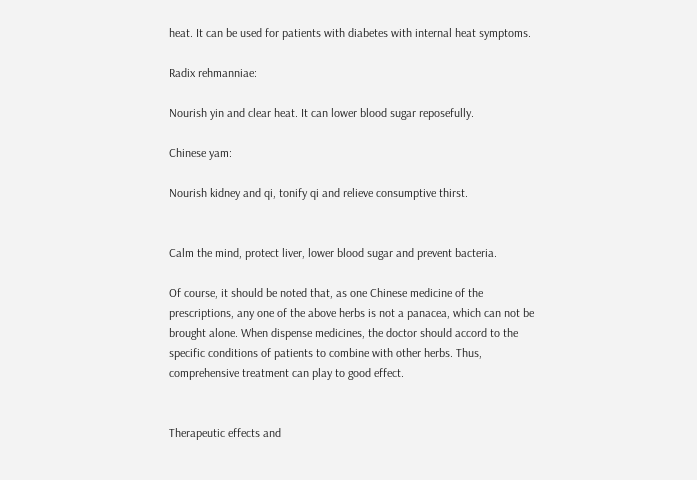heat. It can be used for patients with diabetes with internal heat symptoms.

Radix rehmanniae:

Nourish yin and clear heat. It can lower blood sugar reposefully.

Chinese yam:

Nourish kidney and qi, tonify qi and relieve consumptive thirst.


Calm the mind, protect liver, lower blood sugar and prevent bacteria.

Of course, it should be noted that, as one Chinese medicine of the prescriptions, any one of the above herbs is not a panacea, which can not be brought alone. When dispense medicines, the doctor should accord to the specific conditions of patients to combine with other herbs. Thus, comprehensive treatment can play to good effect.


Therapeutic effects and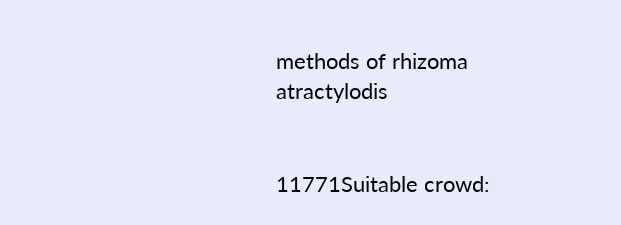methods of rhizoma atractylodis


11771Suitable crowd: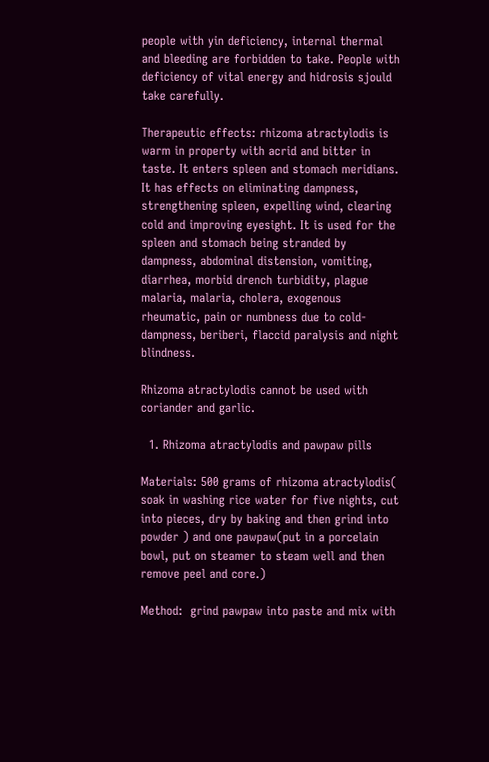people with yin deficiency, internal thermal and bleeding are forbidden to take. People with deficiency of vital energy and hidrosis sjould take carefully.

Therapeutic effects: rhizoma atractylodis is warm in property with acrid and bitter in taste. It enters spleen and stomach meridians. It has effects on eliminating dampness, strengthening spleen, expelling wind, clearing cold and improving eyesight. It is used for the spleen and stomach being stranded by dampness, abdominal distension, vomiting, diarrhea, morbid drench turbidity, plague malaria, malaria, cholera, exogenous rheumatic, pain or numbness due to cold-dampness, beriberi, flaccid paralysis and night blindness.

Rhizoma atractylodis cannot be used with coriander and garlic.

  1. Rhizoma atractylodis and pawpaw pills

Materials: 500 grams of rhizoma atractylodis( soak in washing rice water for five nights, cut into pieces, dry by baking and then grind into powder ) and one pawpaw(put in a porcelain bowl, put on steamer to steam well and then remove peel and core.)

Method:  grind pawpaw into paste and mix with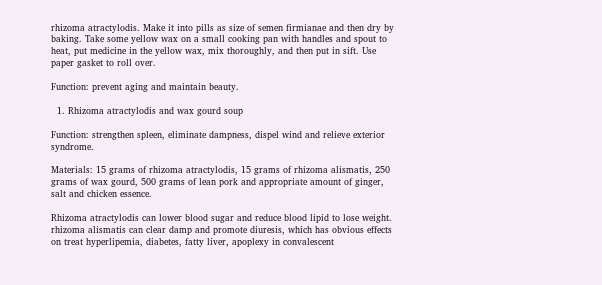rhizoma atractylodis. Make it into pills as size of semen firmianae and then dry by baking. Take some yellow wax on a small cooking pan with handles and spout to heat, put medicine in the yellow wax, mix thoroughly, and then put in sift. Use paper gasket to roll over.

Function: prevent aging and maintain beauty.

  1. Rhizoma atractylodis and wax gourd soup

Function: strengthen spleen, eliminate dampness, dispel wind and relieve exterior syndrome.

Materials: 15 grams of rhizoma atractylodis, 15 grams of rhizoma alismatis, 250 grams of wax gourd, 500 grams of lean pork and appropriate amount of ginger, salt and chicken essence.

Rhizoma atractylodis can lower blood sugar and reduce blood lipid to lose weight. rhizoma alismatis can clear damp and promote diuresis, which has obvious effects on treat hyperlipemia, diabetes, fatty liver, apoplexy in convalescent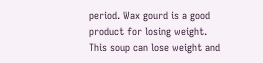period. Wax gourd is a good product for losing weight. This soup can lose weight and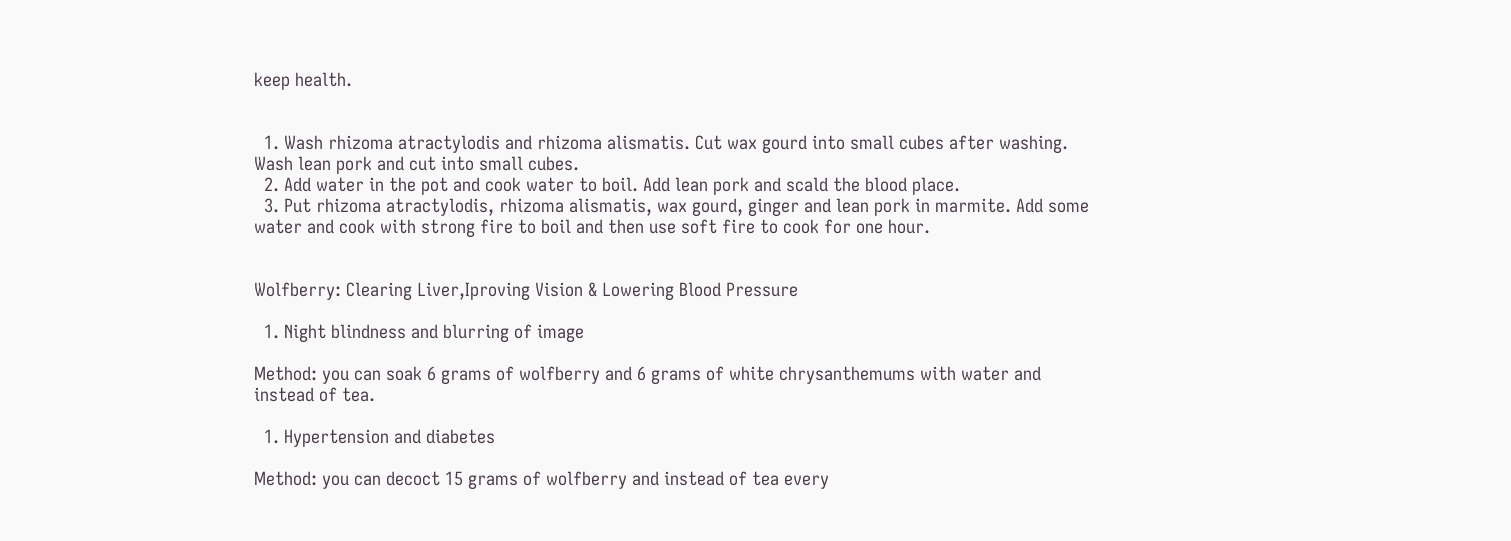keep health.


  1. Wash rhizoma atractylodis and rhizoma alismatis. Cut wax gourd into small cubes after washing. Wash lean pork and cut into small cubes.
  2. Add water in the pot and cook water to boil. Add lean pork and scald the blood place.
  3. Put rhizoma atractylodis, rhizoma alismatis, wax gourd, ginger and lean pork in marmite. Add some water and cook with strong fire to boil and then use soft fire to cook for one hour.


Wolfberry: Clearing Liver,Iproving Vision & Lowering Blood Pressure

  1. Night blindness and blurring of image

Method: you can soak 6 grams of wolfberry and 6 grams of white chrysanthemums with water and instead of tea.

  1. Hypertension and diabetes

Method: you can decoct 15 grams of wolfberry and instead of tea every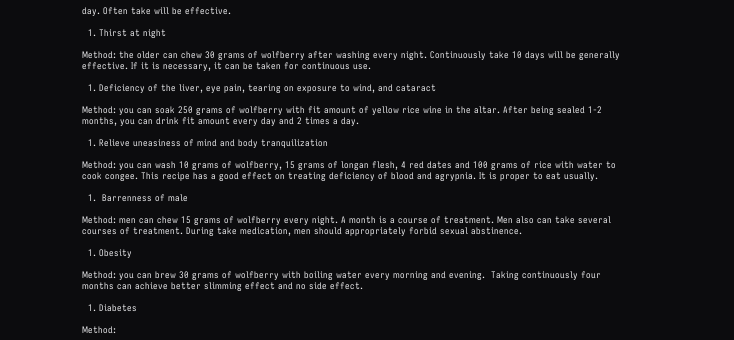day. Often take will be effective.

  1. Thirst at night

Method: the older can chew 30 grams of wolfberry after washing every night. Continuously take 10 days will be generally effective. If it is necessary, it can be taken for continuous use.

  1. Deficiency of the liver, eye pain, tearing on exposure to wind, and cataract

Method: you can soak 250 grams of wolfberry with fit amount of yellow rice wine in the altar. After being sealed 1-2 months, you can drink fit amount every day and 2 times a day.

  1. Relieve uneasiness of mind and body tranquilization

Method: you can wash 10 grams of wolfberry, 15 grams of longan flesh, 4 red dates and 100 grams of rice with water to cook congee. This recipe has a good effect on treating deficiency of blood and agrypnia. It is proper to eat usually.

  1.  Barrenness of male

Method: men can chew 15 grams of wolfberry every night. A month is a course of treatment. Men also can take several courses of treatment. During take medication, men should appropriately forbid sexual abstinence.

  1. Obesity

Method: you can brew 30 grams of wolfberry with boiling water every morning and evening.  Taking continuously four months can achieve better slimming effect and no side effect.

  1. Diabetes

Method: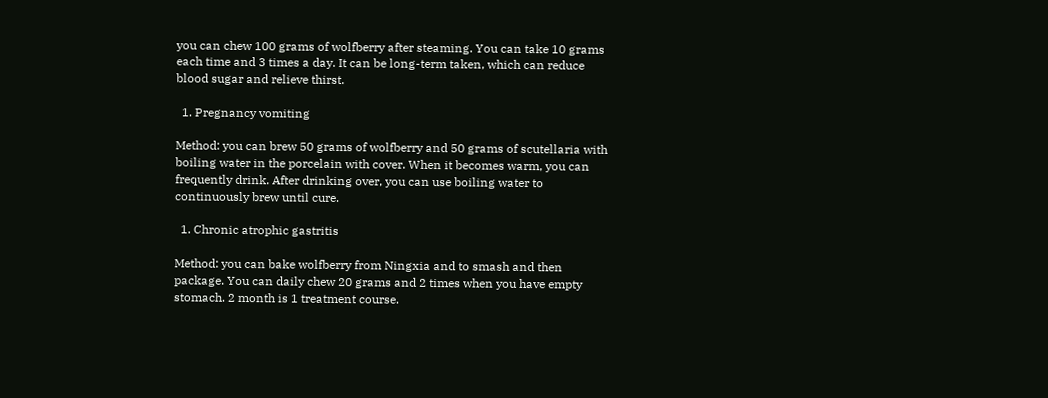you can chew 100 grams of wolfberry after steaming. You can take 10 grams each time and 3 times a day. It can be long-term taken, which can reduce blood sugar and relieve thirst.

  1. Pregnancy vomiting

Method: you can brew 50 grams of wolfberry and 50 grams of scutellaria with boiling water in the porcelain with cover. When it becomes warm, you can frequently drink. After drinking over, you can use boiling water to continuously brew until cure.

  1. Chronic atrophic gastritis

Method: you can bake wolfberry from Ningxia and to smash and then package. You can daily chew 20 grams and 2 times when you have empty stomach. 2 month is 1 treatment course.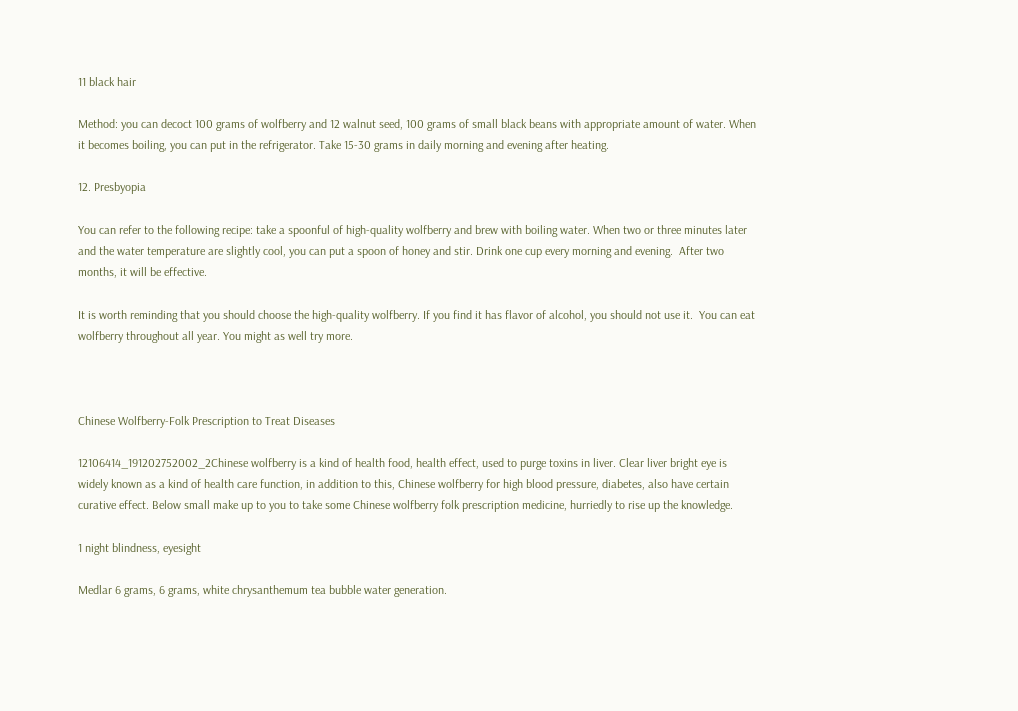11 black hair

Method: you can decoct 100 grams of wolfberry and 12 walnut seed, 100 grams of small black beans with appropriate amount of water. When it becomes boiling, you can put in the refrigerator. Take 15-30 grams in daily morning and evening after heating.

12. Presbyopia

You can refer to the following recipe: take a spoonful of high-quality wolfberry and brew with boiling water. When two or three minutes later and the water temperature are slightly cool, you can put a spoon of honey and stir. Drink one cup every morning and evening.  After two months, it will be effective.

It is worth reminding that you should choose the high-quality wolfberry. If you find it has flavor of alcohol, you should not use it.  You can eat wolfberry throughout all year. You might as well try more.



Chinese Wolfberry-Folk Prescription to Treat Diseases

12106414_191202752002_2Chinese wolfberry is a kind of health food, health effect, used to purge toxins in liver. Clear liver bright eye is widely known as a kind of health care function, in addition to this, Chinese wolfberry for high blood pressure, diabetes, also have certain curative effect. Below small make up to you to take some Chinese wolfberry folk prescription medicine, hurriedly to rise up the knowledge.

1 night blindness, eyesight

Medlar 6 grams, 6 grams, white chrysanthemum tea bubble water generation.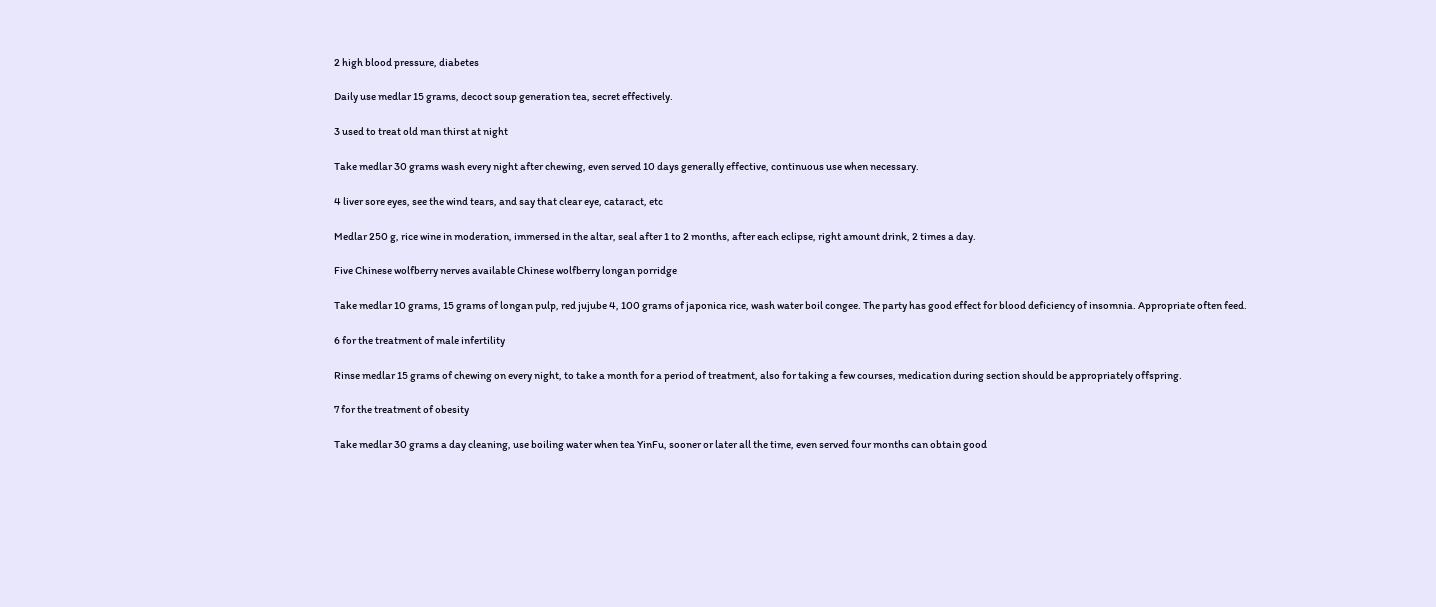2 high blood pressure, diabetes

Daily use medlar 15 grams, decoct soup generation tea, secret effectively.

3 used to treat old man thirst at night

Take medlar 30 grams wash every night after chewing, even served 10 days generally effective, continuous use when necessary.

4 liver sore eyes, see the wind tears, and say that clear eye, cataract, etc

Medlar 250 g, rice wine in moderation, immersed in the altar, seal after 1 to 2 months, after each eclipse, right amount drink, 2 times a day.

Five Chinese wolfberry nerves available Chinese wolfberry longan porridge

Take medlar 10 grams, 15 grams of longan pulp, red jujube 4, 100 grams of japonica rice, wash water boil congee. The party has good effect for blood deficiency of insomnia. Appropriate often feed.

6 for the treatment of male infertility

Rinse medlar 15 grams of chewing on every night, to take a month for a period of treatment, also for taking a few courses, medication during section should be appropriately offspring.

7 for the treatment of obesity

Take medlar 30 grams a day cleaning, use boiling water when tea YinFu, sooner or later all the time, even served four months can obtain good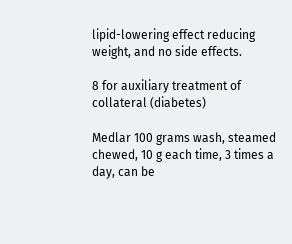lipid-lowering effect reducing weight, and no side effects.

8 for auxiliary treatment of collateral (diabetes)

Medlar 100 grams wash, steamed chewed, 10 g each time, 3 times a day, can be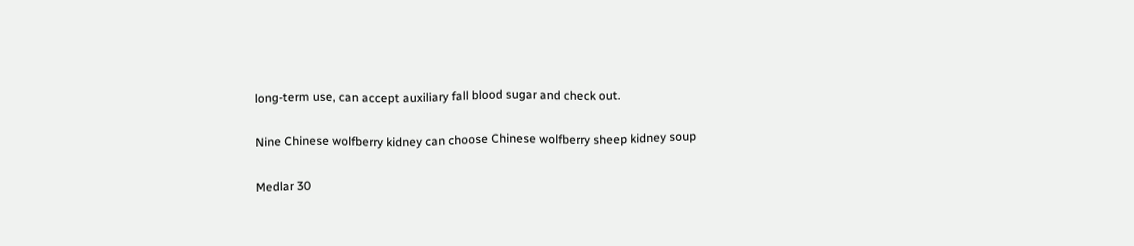long-term use, can accept auxiliary fall blood sugar and check out.

Nine Chinese wolfberry kidney can choose Chinese wolfberry sheep kidney soup

Medlar 30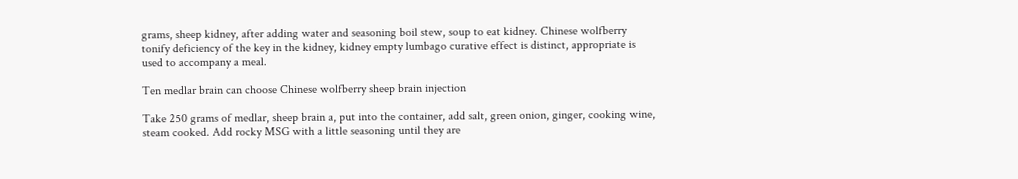grams, sheep kidney, after adding water and seasoning boil stew, soup to eat kidney. Chinese wolfberry tonify deficiency of the key in the kidney, kidney empty lumbago curative effect is distinct, appropriate is used to accompany a meal.

Ten medlar brain can choose Chinese wolfberry sheep brain injection

Take 250 grams of medlar, sheep brain a, put into the container, add salt, green onion, ginger, cooking wine, steam cooked. Add rocky MSG with a little seasoning until they are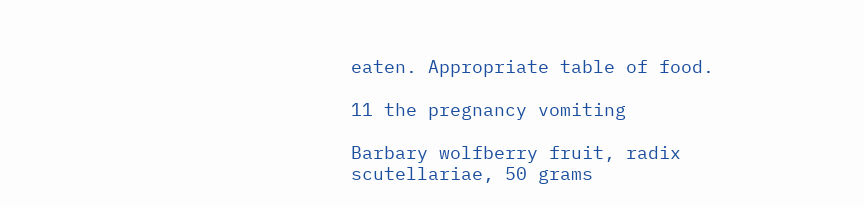eaten. Appropriate table of food.

11 the pregnancy vomiting

Barbary wolfberry fruit, radix scutellariae, 50 grams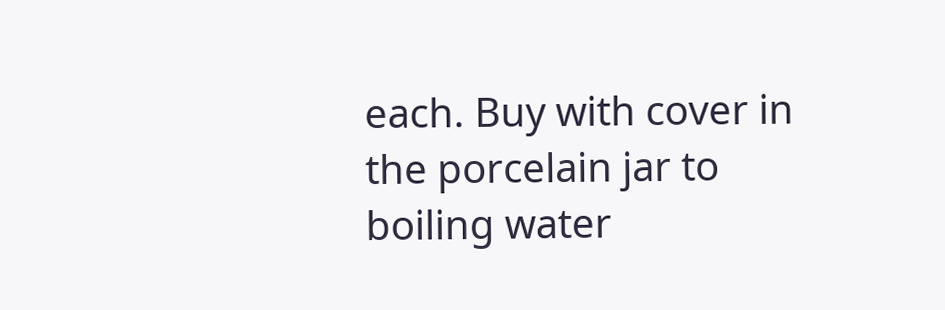each. Buy with cover in the porcelain jar to boiling water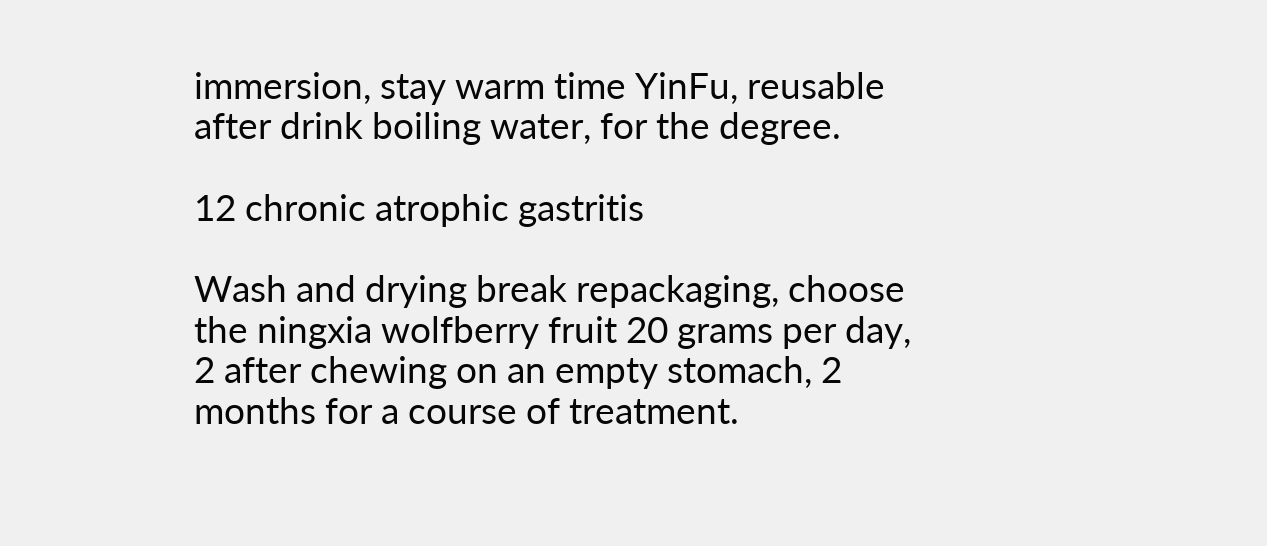immersion, stay warm time YinFu, reusable after drink boiling water, for the degree.

12 chronic atrophic gastritis

Wash and drying break repackaging, choose the ningxia wolfberry fruit 20 grams per day, 2 after chewing on an empty stomach, 2 months for a course of treatment.